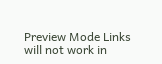Preview Mode Links will not work in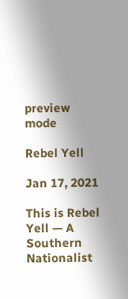preview mode

Rebel Yell

Jan 17, 2021

This is Rebel Yell — A Southern Nationalist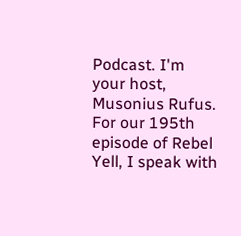Podcast. I'm your host, Musonius Rufus. For our 195th episode of Rebel Yell, I speak with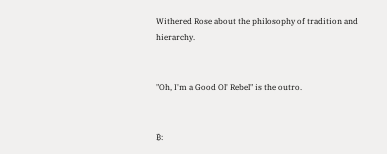Withered Rose about the philosophy of tradition and hierarchy.


"Oh, I'm a Good Ol' Rebel" is the outro.


₿: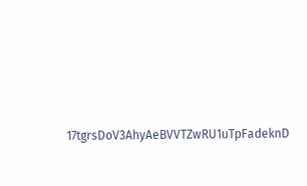17tgrsDoV3AhyAeBVVTZwRU1uTpFadeknD